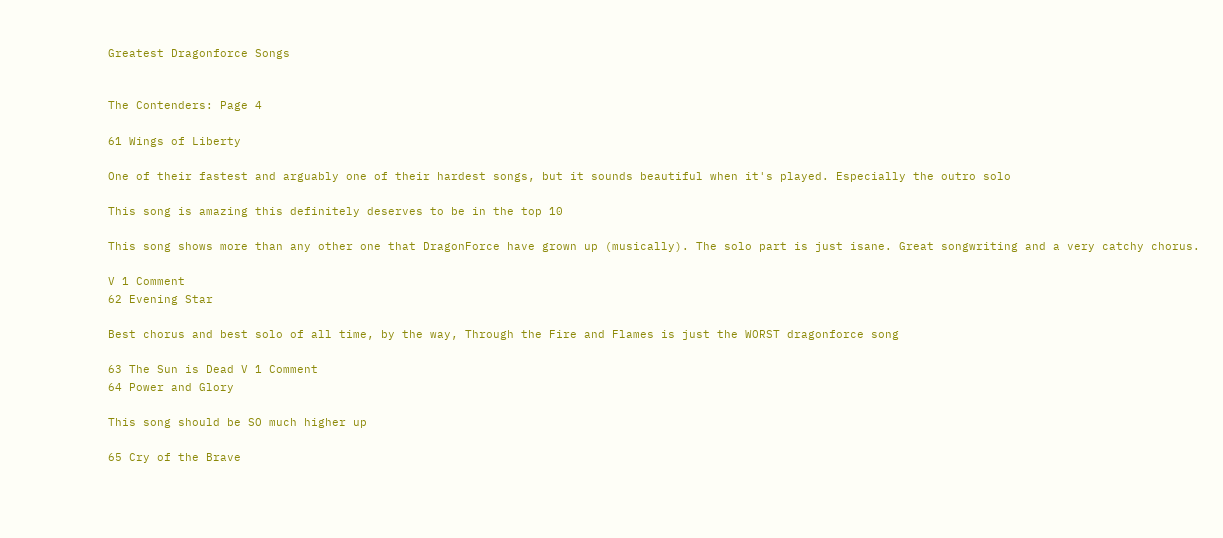Greatest Dragonforce Songs


The Contenders: Page 4

61 Wings of Liberty

One of their fastest and arguably one of their hardest songs, but it sounds beautiful when it's played. Especially the outro solo

This song is amazing this definitely deserves to be in the top 10

This song shows more than any other one that DragonForce have grown up (musically). The solo part is just isane. Great songwriting and a very catchy chorus.

V 1 Comment
62 Evening Star

Best chorus and best solo of all time, by the way, Through the Fire and Flames is just the WORST dragonforce song

63 The Sun is Dead V 1 Comment
64 Power and Glory

This song should be SO much higher up

65 Cry of the Brave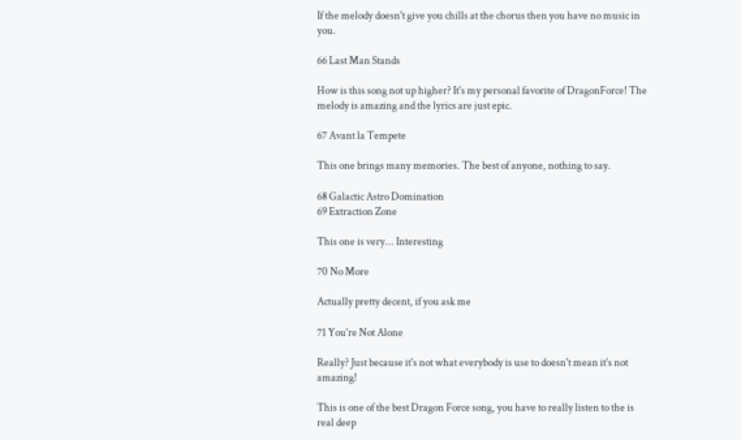If the melody doesn't give you chills at the chorus then you have no music in you.

66 Last Man Stands

How is this song not up higher? It's my personal favorite of DragonForce! The melody is amazing and the lyrics are just epic.

67 Avant la Tempete

This one brings many memories. The best of anyone, nothing to say.

68 Galactic Astro Domination
69 Extraction Zone

This one is very... Interesting

70 No More

Actually pretty decent, if you ask me

71 You're Not Alone

Really? Just because it's not what everybody is use to doesn't mean it's not amazing!

This is one of the best Dragon Force song, you have to really listen to the is real deep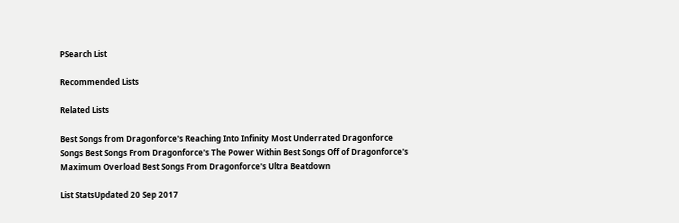PSearch List

Recommended Lists

Related Lists

Best Songs from Dragonforce's Reaching Into Infinity Most Underrated Dragonforce Songs Best Songs From Dragonforce's The Power Within Best Songs Off of Dragonforce's Maximum Overload Best Songs From Dragonforce's Ultra Beatdown

List StatsUpdated 20 Sep 2017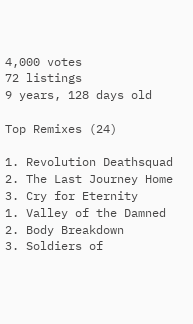4,000 votes
72 listings
9 years, 128 days old

Top Remixes (24)

1. Revolution Deathsquad
2. The Last Journey Home
3. Cry for Eternity
1. Valley of the Damned
2. Body Breakdown
3. Soldiers of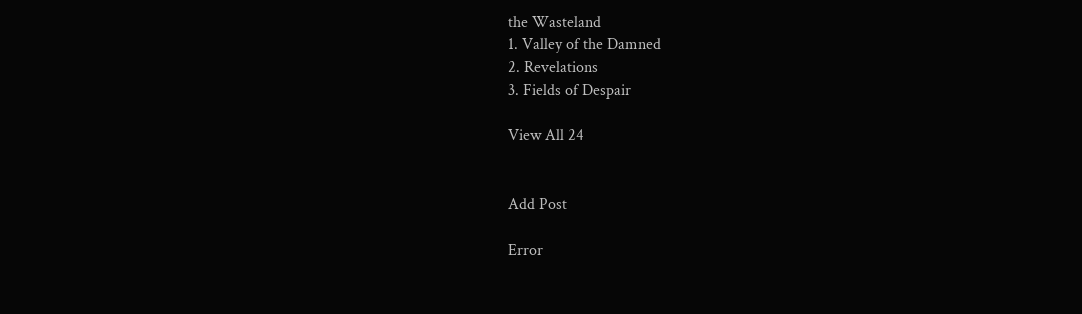the Wasteland
1. Valley of the Damned
2. Revelations
3. Fields of Despair

View All 24


Add Post

Error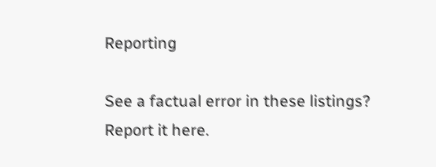Reporting

See a factual error in these listings? Report it here.